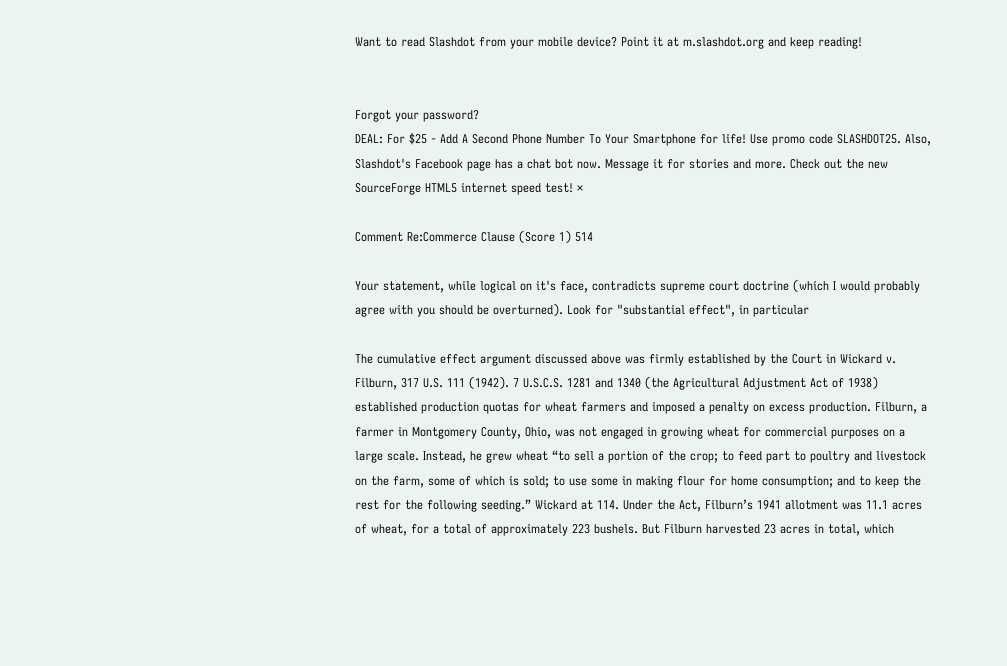Want to read Slashdot from your mobile device? Point it at m.slashdot.org and keep reading!


Forgot your password?
DEAL: For $25 - Add A Second Phone Number To Your Smartphone for life! Use promo code SLASHDOT25. Also, Slashdot's Facebook page has a chat bot now. Message it for stories and more. Check out the new SourceForge HTML5 internet speed test! ×

Comment Re:Commerce Clause (Score 1) 514

Your statement, while logical on it's face, contradicts supreme court doctrine (which I would probably agree with you should be overturned). Look for "substantial effect", in particular

The cumulative effect argument discussed above was firmly established by the Court in Wickard v. Filburn, 317 U.S. 111 (1942). 7 U.S.C.S. 1281 and 1340 (the Agricultural Adjustment Act of 1938) established production quotas for wheat farmers and imposed a penalty on excess production. Filburn, a farmer in Montgomery County, Ohio, was not engaged in growing wheat for commercial purposes on a large scale. Instead, he grew wheat “to sell a portion of the crop; to feed part to poultry and livestock on the farm, some of which is sold; to use some in making flour for home consumption; and to keep the rest for the following seeding.” Wickard at 114. Under the Act, Filburn’s 1941 allotment was 11.1 acres of wheat, for a total of approximately 223 bushels. But Filburn harvested 23 acres in total, which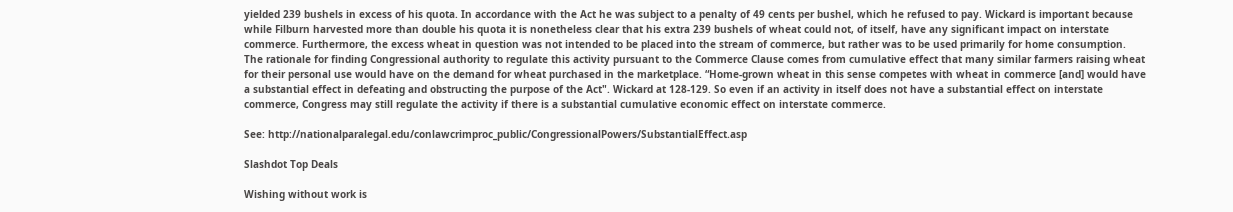yielded 239 bushels in excess of his quota. In accordance with the Act he was subject to a penalty of 49 cents per bushel, which he refused to pay. Wickard is important because while Filburn harvested more than double his quota it is nonetheless clear that his extra 239 bushels of wheat could not, of itself, have any significant impact on interstate commerce. Furthermore, the excess wheat in question was not intended to be placed into the stream of commerce, but rather was to be used primarily for home consumption. The rationale for finding Congressional authority to regulate this activity pursuant to the Commerce Clause comes from cumulative effect that many similar farmers raising wheat for their personal use would have on the demand for wheat purchased in the marketplace. “Home-grown wheat in this sense competes with wheat in commerce [and] would have a substantial effect in defeating and obstructing the purpose of the Act". Wickard at 128-129. So even if an activity in itself does not have a substantial effect on interstate commerce, Congress may still regulate the activity if there is a substantial cumulative economic effect on interstate commerce.

See: http://nationalparalegal.edu/conlawcrimproc_public/CongressionalPowers/SubstantialEffect.asp

Slashdot Top Deals

Wishing without work is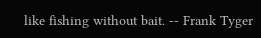like fishing without bait. -- Frank Tyger